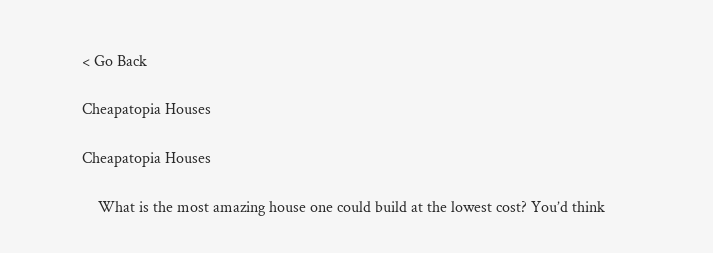< Go Back

Cheapatopia Houses

Cheapatopia Houses

    What is the most amazing house one could build at the lowest cost? You’d think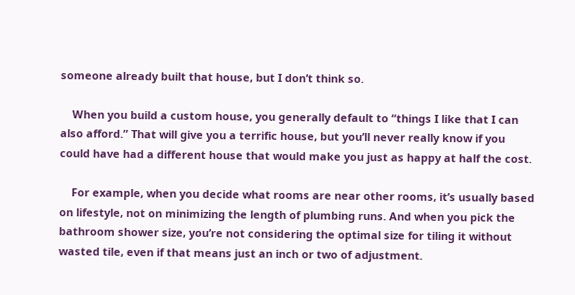someone already built that house, but I don’t think so.

    When you build a custom house, you generally default to “things I like that I can also afford.” That will give you a terrific house, but you’ll never really know if you could have had a different house that would make you just as happy at half the cost.

    For example, when you decide what rooms are near other rooms, it’s usually based on lifestyle, not on minimizing the length of plumbing runs. And when you pick the bathroom shower size, you’re not considering the optimal size for tiling it without wasted tile, even if that means just an inch or two of adjustment.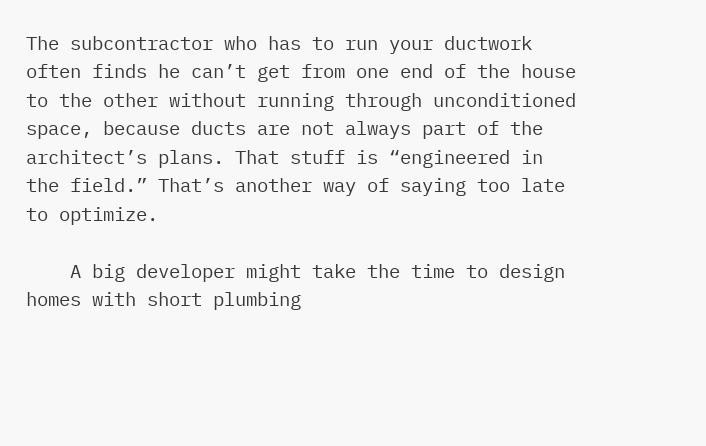The subcontractor who has to run your ductwork often finds he can’t get from one end of the house to the other without running through unconditioned space, because ducts are not always part of the architect’s plans. That stuff is “engineered in the field.” That’s another way of saying too late to optimize.

    A big developer might take the time to design homes with short plumbing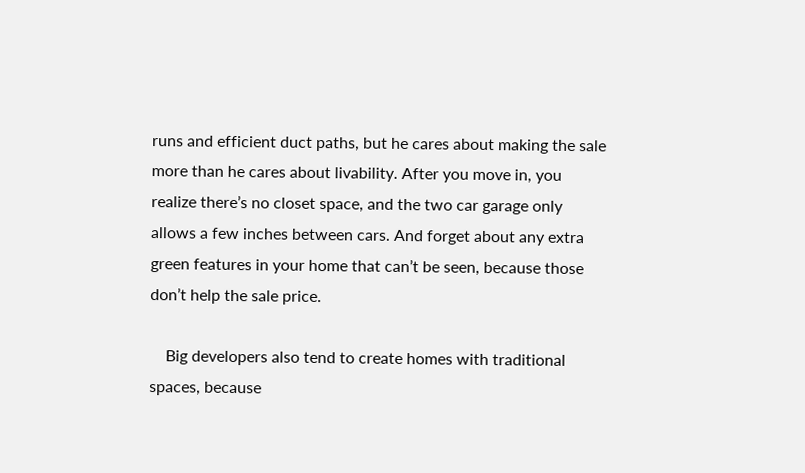runs and efficient duct paths, but he cares about making the sale more than he cares about livability. After you move in, you realize there’s no closet space, and the two car garage only allows a few inches between cars. And forget about any extra green features in your home that can’t be seen, because those don’t help the sale price.

    Big developers also tend to create homes with traditional spaces, because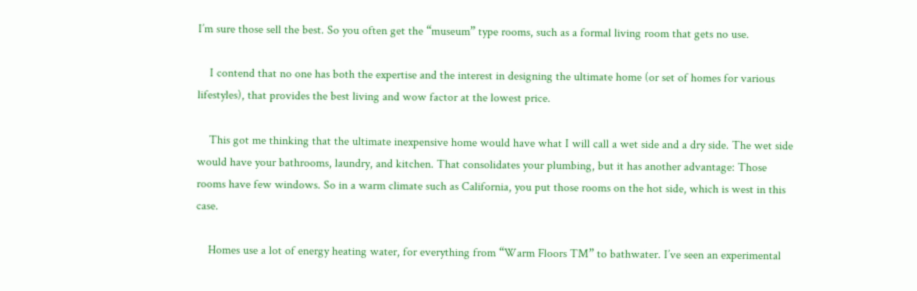I’m sure those sell the best. So you often get the “museum” type rooms, such as a formal living room that gets no use.

    I contend that no one has both the expertise and the interest in designing the ultimate home (or set of homes for various lifestyles), that provides the best living and wow factor at the lowest price.

    This got me thinking that the ultimate inexpensive home would have what I will call a wet side and a dry side. The wet side would have your bathrooms, laundry, and kitchen. That consolidates your plumbing, but it has another advantage: Those rooms have few windows. So in a warm climate such as California, you put those rooms on the hot side, which is west in this case.

    Homes use a lot of energy heating water, for everything from “Warm Floors TM” to bathwater. I’ve seen an experimental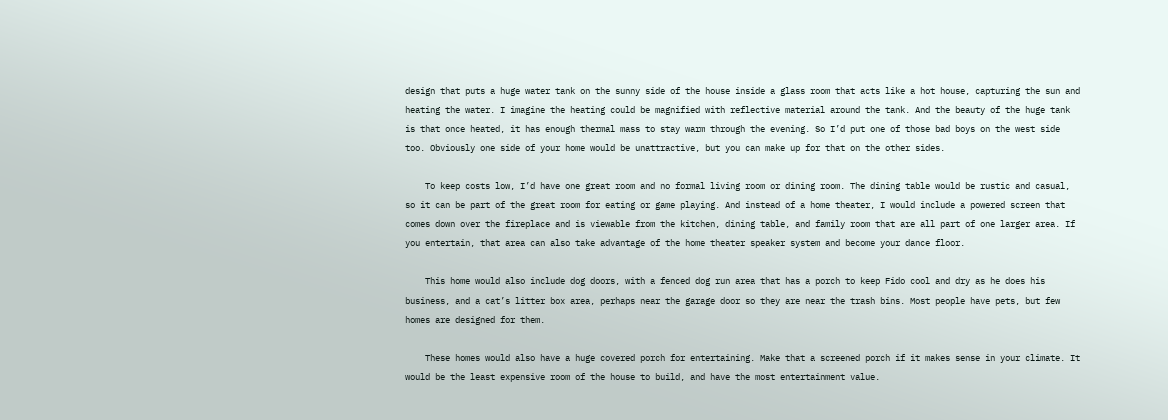design that puts a huge water tank on the sunny side of the house inside a glass room that acts like a hot house, capturing the sun and heating the water. I imagine the heating could be magnified with reflective material around the tank. And the beauty of the huge tank is that once heated, it has enough thermal mass to stay warm through the evening. So I’d put one of those bad boys on the west side too. Obviously one side of your home would be unattractive, but you can make up for that on the other sides.

    To keep costs low, I’d have one great room and no formal living room or dining room. The dining table would be rustic and casual, so it can be part of the great room for eating or game playing. And instead of a home theater, I would include a powered screen that comes down over the fireplace and is viewable from the kitchen, dining table, and family room that are all part of one larger area. If you entertain, that area can also take advantage of the home theater speaker system and become your dance floor.

    This home would also include dog doors, with a fenced dog run area that has a porch to keep Fido cool and dry as he does his business, and a cat’s litter box area, perhaps near the garage door so they are near the trash bins. Most people have pets, but few homes are designed for them.

    These homes would also have a huge covered porch for entertaining. Make that a screened porch if it makes sense in your climate. It would be the least expensive room of the house to build, and have the most entertainment value.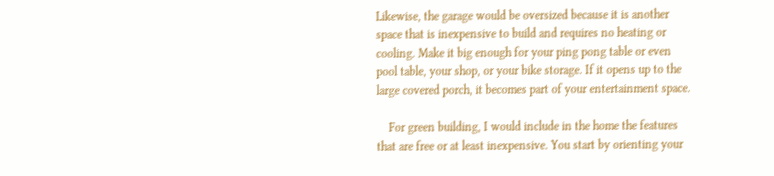Likewise, the garage would be oversized because it is another space that is inexpensive to build and requires no heating or cooling. Make it big enough for your ping pong table or even pool table, your shop, or your bike storage. If it opens up to the large covered porch, it becomes part of your entertainment space.

    For green building, I would include in the home the features that are free or at least inexpensive. You start by orienting your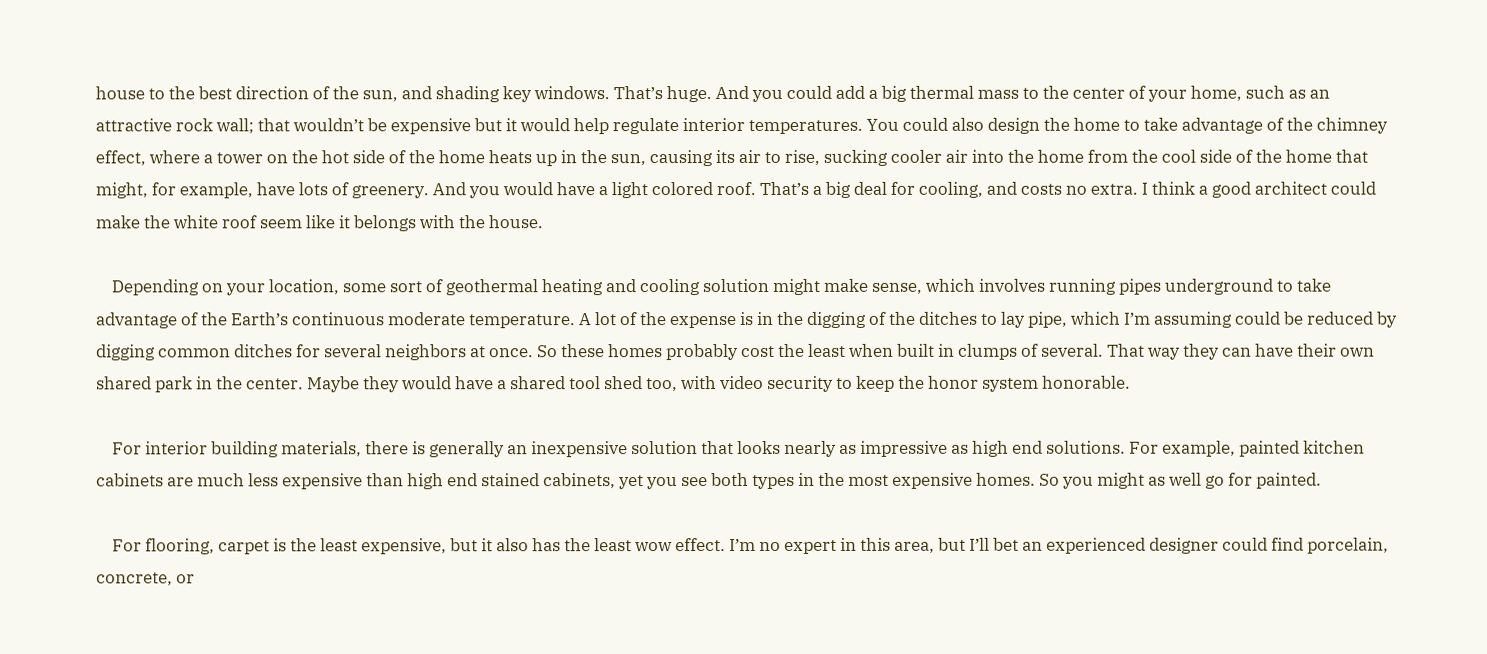house to the best direction of the sun, and shading key windows. That’s huge. And you could add a big thermal mass to the center of your home, such as an attractive rock wall; that wouldn’t be expensive but it would help regulate interior temperatures. You could also design the home to take advantage of the chimney effect, where a tower on the hot side of the home heats up in the sun, causing its air to rise, sucking cooler air into the home from the cool side of the home that might, for example, have lots of greenery. And you would have a light colored roof. That’s a big deal for cooling, and costs no extra. I think a good architect could make the white roof seem like it belongs with the house.

    Depending on your location, some sort of geothermal heating and cooling solution might make sense, which involves running pipes underground to take advantage of the Earth’s continuous moderate temperature. A lot of the expense is in the digging of the ditches to lay pipe, which I’m assuming could be reduced by digging common ditches for several neighbors at once. So these homes probably cost the least when built in clumps of several. That way they can have their own shared park in the center. Maybe they would have a shared tool shed too, with video security to keep the honor system honorable.

    For interior building materials, there is generally an inexpensive solution that looks nearly as impressive as high end solutions. For example, painted kitchen cabinets are much less expensive than high end stained cabinets, yet you see both types in the most expensive homes. So you might as well go for painted.

    For flooring, carpet is the least expensive, but it also has the least wow effect. I’m no expert in this area, but I’ll bet an experienced designer could find porcelain, concrete, or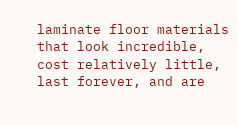laminate floor materials that look incredible, cost relatively little, last forever, and are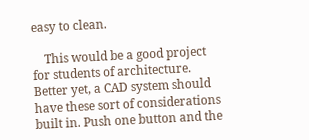easy to clean.

    This would be a good project for students of architecture. Better yet, a CAD system should have these sort of considerations built in. Push one button and the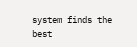system finds the best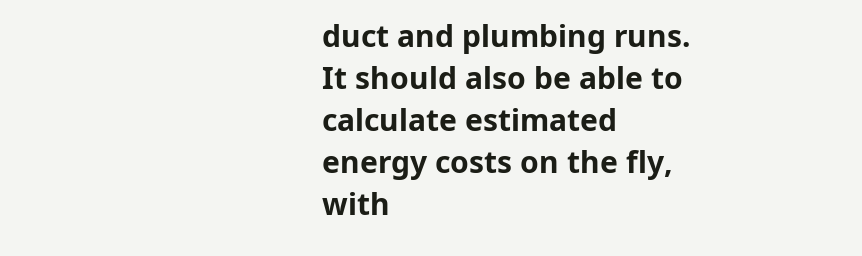duct and plumbing runs. It should also be able to calculate estimated energy costs on the fly, with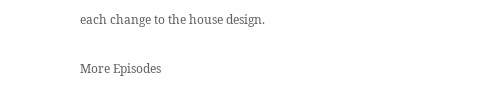each change to the house design.

More Episodes